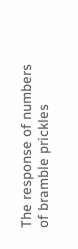The response of numbers of bramble prickles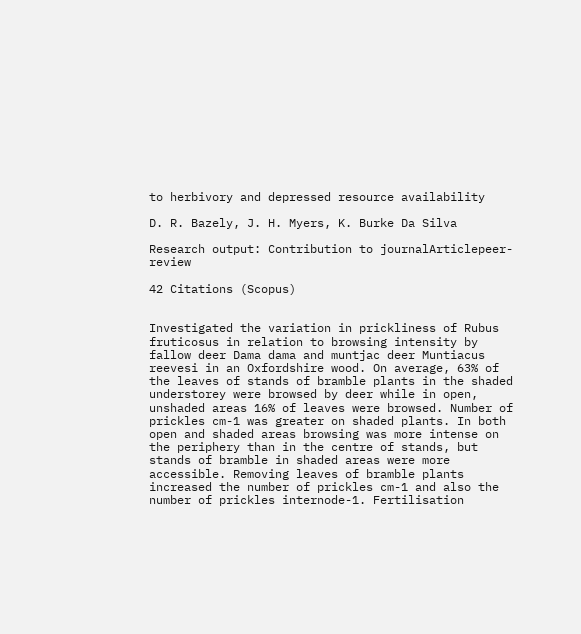to herbivory and depressed resource availability

D. R. Bazely, J. H. Myers, K. Burke Da Silva

Research output: Contribution to journalArticlepeer-review

42 Citations (Scopus)


Investigated the variation in prickliness of Rubus fruticosus in relation to browsing intensity by fallow deer Dama dama and muntjac deer Muntiacus reevesi in an Oxfordshire wood. On average, 63% of the leaves of stands of bramble plants in the shaded understorey were browsed by deer while in open, unshaded areas 16% of leaves were browsed. Number of prickles cm-1 was greater on shaded plants. In both open and shaded areas browsing was more intense on the periphery than in the centre of stands, but stands of bramble in shaded areas were more accessible. Removing leaves of bramble plants increased the number of prickles cm-1 and also the number of prickles internode-1. Fertilisation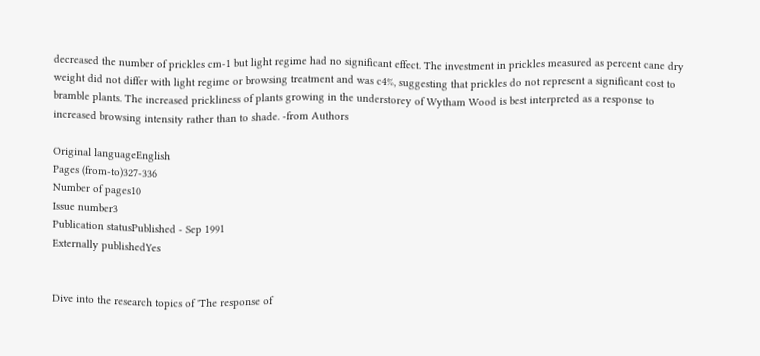decreased the number of prickles cm-1 but light regime had no significant effect. The investment in prickles measured as percent cane dry weight did not differ with light regime or browsing treatment and was c4%, suggesting that prickles do not represent a significant cost to bramble plants. The increased prickliness of plants growing in the understorey of Wytham Wood is best interpreted as a response to increased browsing intensity rather than to shade. -from Authors

Original languageEnglish
Pages (from-to)327-336
Number of pages10
Issue number3
Publication statusPublished - Sep 1991
Externally publishedYes


Dive into the research topics of 'The response of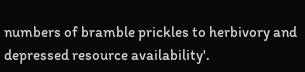numbers of bramble prickles to herbivory and depressed resource availability'.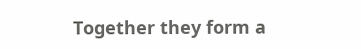Together they form a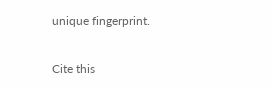unique fingerprint.

Cite this